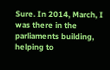Sure. In 2014, March, I was there in the parliaments building, helping to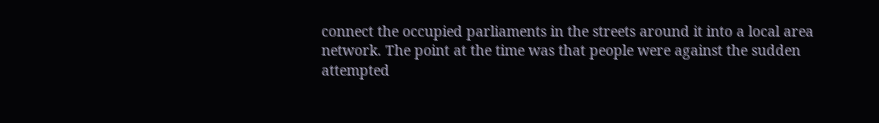connect the occupied parliaments in the streets around it into a local area network. The point at the time was that people were against the sudden attempted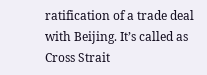ratification of a trade deal with Beijing. It’s called as Cross Strait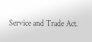Service and Trade Act.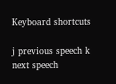Keyboard shortcuts

j previous speech k next speech